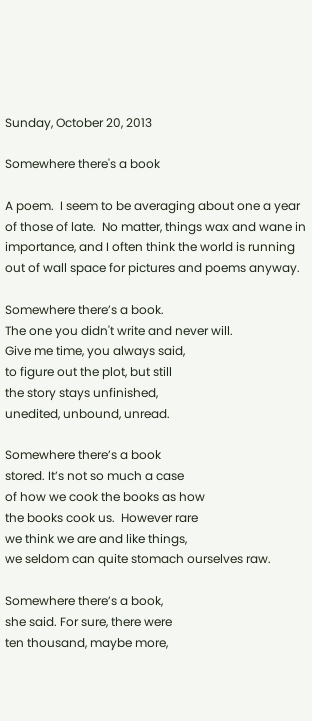Sunday, October 20, 2013

Somewhere there's a book

A poem.  I seem to be averaging about one a year of those of late.  No matter, things wax and wane in importance, and I often think the world is running out of wall space for pictures and poems anyway.

Somewhere there’s a book.
The one you didn't write and never will.
Give me time, you always said,
to figure out the plot, but still
the story stays unfinished,
unedited, unbound, unread.

Somewhere there’s a book
stored. It’s not so much a case
of how we cook the books as how
the books cook us.  However rare
we think we are and like things,
we seldom can quite stomach ourselves raw.

Somewhere there’s a book,
she said. For sure, there were
ten thousand, maybe more,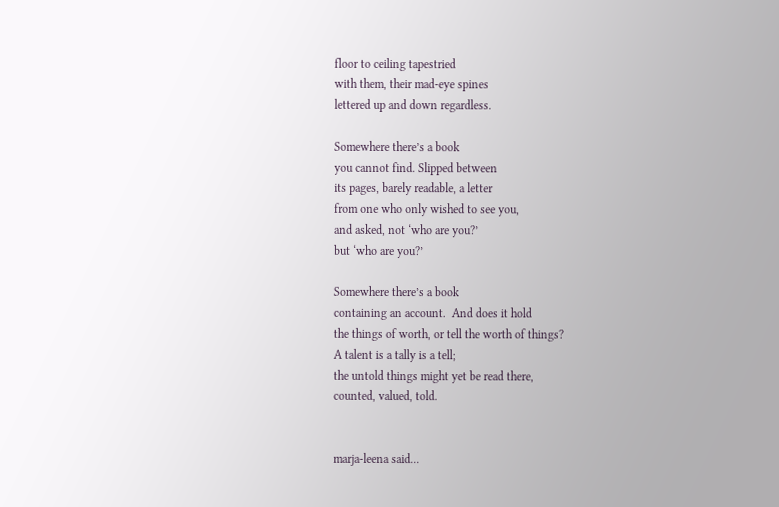floor to ceiling tapestried
with them, their mad-eye spines
lettered up and down regardless.

Somewhere there’s a book
you cannot find. Slipped between
its pages, barely readable, a letter
from one who only wished to see you,
and asked, not ‘who are you?’
but ‘who are you?’

Somewhere there’s a book
containing an account.  And does it hold
the things of worth, or tell the worth of things?
A talent is a tally is a tell;
the untold things might yet be read there,
counted, valued, told.


marja-leena said...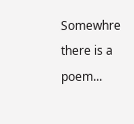Somewhre there is a poem...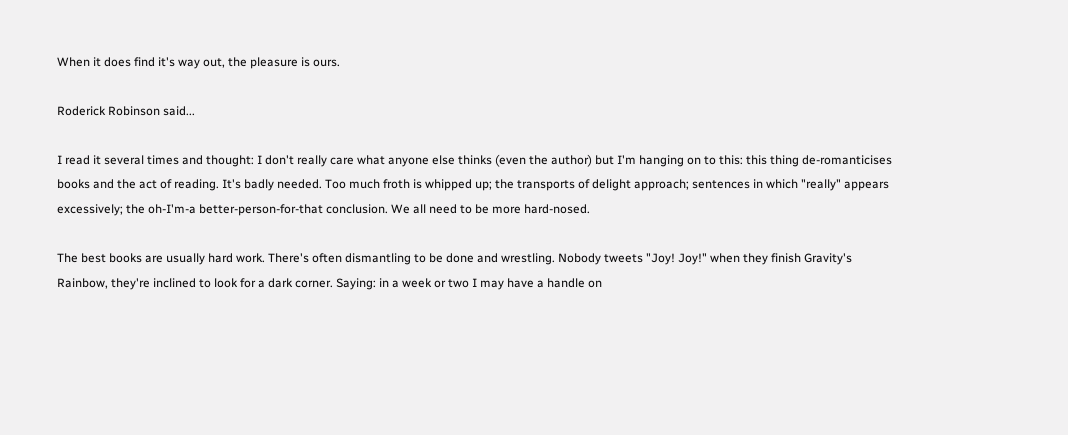When it does find it's way out, the pleasure is ours.

Roderick Robinson said...

I read it several times and thought: I don't really care what anyone else thinks (even the author) but I'm hanging on to this: this thing de-romanticises books and the act of reading. It's badly needed. Too much froth is whipped up; the transports of delight approach; sentences in which "really" appears excessively; the oh-I'm-a better-person-for-that conclusion. We all need to be more hard-nosed.

The best books are usually hard work. There's often dismantling to be done and wrestling. Nobody tweets "Joy! Joy!" when they finish Gravity's Rainbow, they're inclined to look for a dark corner. Saying: in a week or two I may have a handle on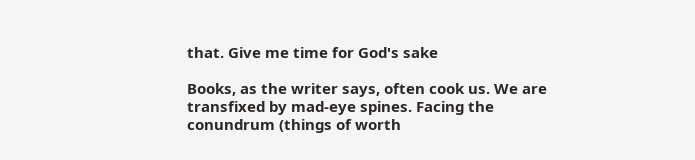that. Give me time for God's sake

Books, as the writer says, often cook us. We are transfixed by mad-eye spines. Facing the conundrum (things of worth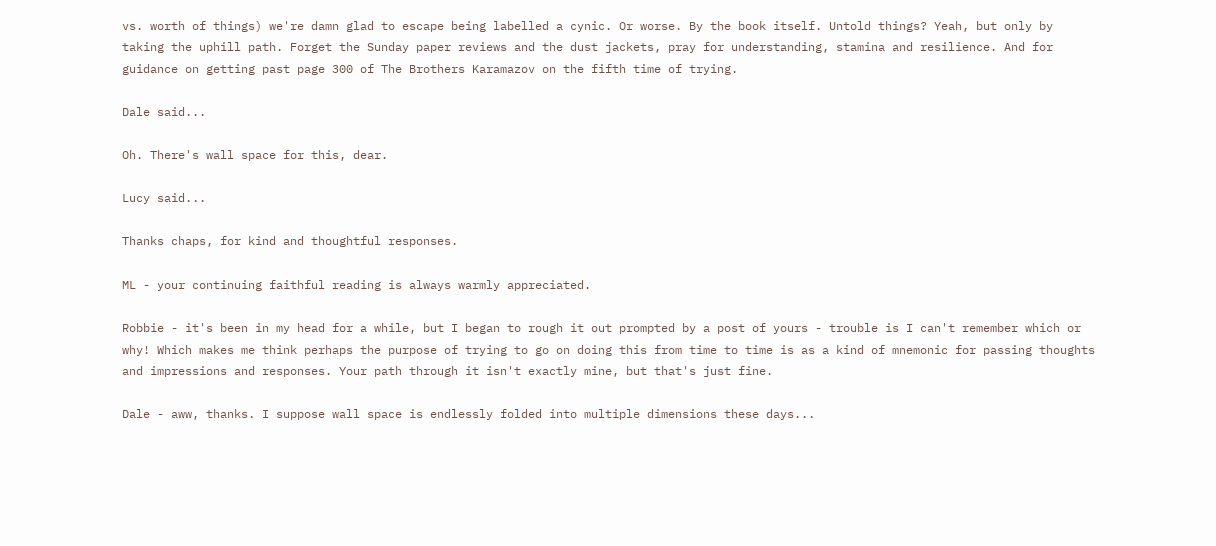vs. worth of things) we're damn glad to escape being labelled a cynic. Or worse. By the book itself. Untold things? Yeah, but only by taking the uphill path. Forget the Sunday paper reviews and the dust jackets, pray for understanding, stamina and resilience. And for guidance on getting past page 300 of The Brothers Karamazov on the fifth time of trying.

Dale said...

Oh. There's wall space for this, dear.

Lucy said...

Thanks chaps, for kind and thoughtful responses.

ML - your continuing faithful reading is always warmly appreciated.

Robbie - it's been in my head for a while, but I began to rough it out prompted by a post of yours - trouble is I can't remember which or why! Which makes me think perhaps the purpose of trying to go on doing this from time to time is as a kind of mnemonic for passing thoughts and impressions and responses. Your path through it isn't exactly mine, but that's just fine.

Dale - aww, thanks. I suppose wall space is endlessly folded into multiple dimensions these days...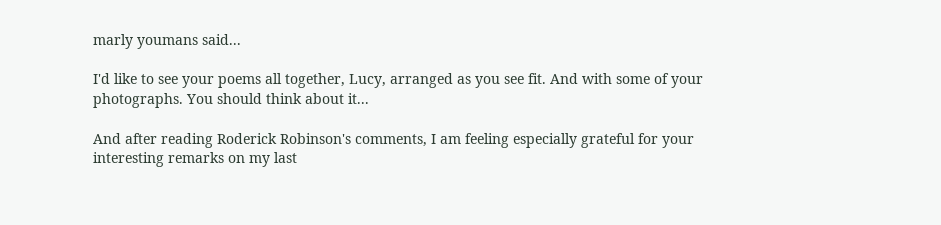marly youmans said...

I'd like to see your poems all together, Lucy, arranged as you see fit. And with some of your photographs. You should think about it...

And after reading Roderick Robinson's comments, I am feeling especially grateful for your interesting remarks on my last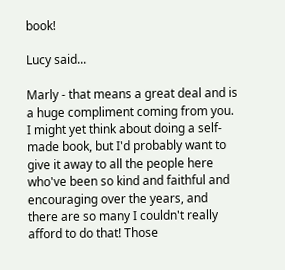book!

Lucy said...

Marly - that means a great deal and is a huge compliment coming from you. I might yet think about doing a self-made book, but I'd probably want to give it away to all the people here who've been so kind and faithful and encouraging over the years, and there are so many I couldn't really afford to do that! Those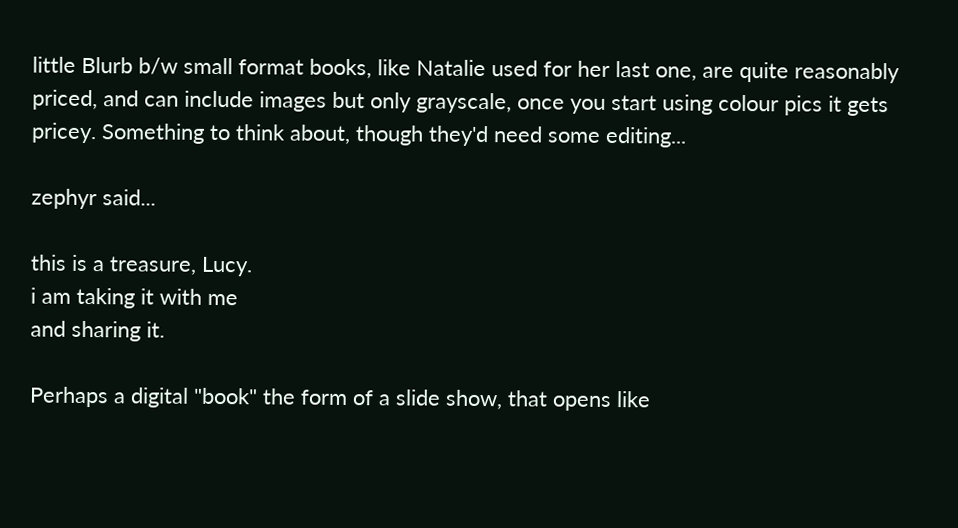little Blurb b/w small format books, like Natalie used for her last one, are quite reasonably priced, and can include images but only grayscale, once you start using colour pics it gets pricey. Something to think about, though they'd need some editing...

zephyr said...

this is a treasure, Lucy.
i am taking it with me
and sharing it.

Perhaps a digital "book" the form of a slide show, that opens like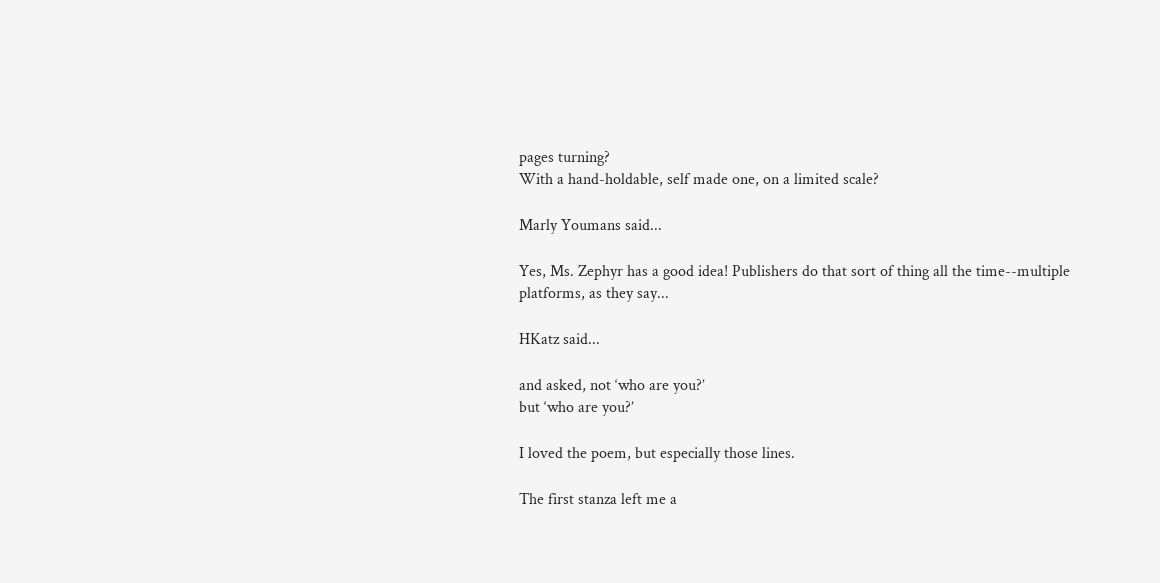pages turning?
With a hand-holdable, self made one, on a limited scale?

Marly Youmans said...

Yes, Ms. Zephyr has a good idea! Publishers do that sort of thing all the time--multiple platforms, as they say...

HKatz said...

and asked, not ‘who are you?’
but ‘who are you?’

I loved the poem, but especially those lines.

The first stanza left me a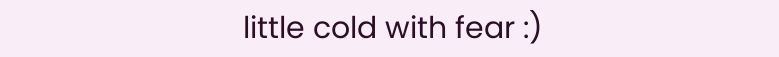little cold with fear :)